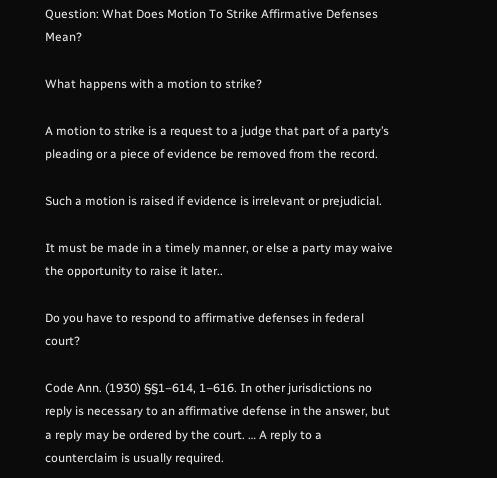Question: What Does Motion To Strike Affirmative Defenses Mean?

What happens with a motion to strike?

A motion to strike is a request to a judge that part of a party’s pleading or a piece of evidence be removed from the record.

Such a motion is raised if evidence is irrelevant or prejudicial.

It must be made in a timely manner, or else a party may waive the opportunity to raise it later..

Do you have to respond to affirmative defenses in federal court?

Code Ann. (1930) §§1–614, 1–616. In other jurisdictions no reply is necessary to an affirmative defense in the answer, but a reply may be ordered by the court. … A reply to a counterclaim is usually required.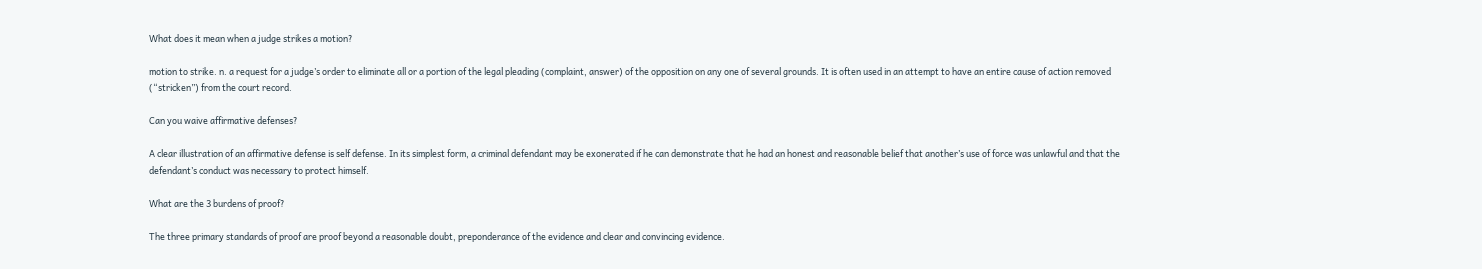What does it mean when a judge strikes a motion?

motion to strike. n. a request for a judge’s order to eliminate all or a portion of the legal pleading (complaint, answer) of the opposition on any one of several grounds. It is often used in an attempt to have an entire cause of action removed (“stricken”) from the court record.

Can you waive affirmative defenses?

A clear illustration of an affirmative defense is self defense. In its simplest form, a criminal defendant may be exonerated if he can demonstrate that he had an honest and reasonable belief that another’s use of force was unlawful and that the defendant’s conduct was necessary to protect himself.

What are the 3 burdens of proof?

The three primary standards of proof are proof beyond a reasonable doubt, preponderance of the evidence and clear and convincing evidence.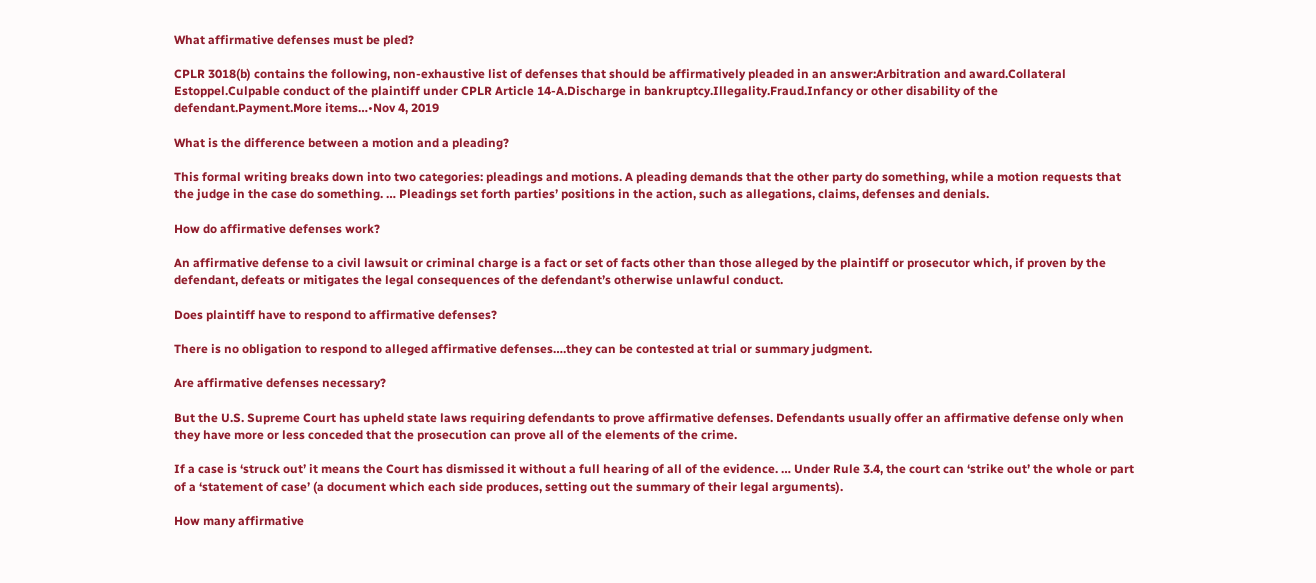What affirmative defenses must be pled?

CPLR 3018(b) contains the following, non-exhaustive list of defenses that should be affirmatively pleaded in an answer:Arbitration and award.Collateral Estoppel.Culpable conduct of the plaintiff under CPLR Article 14-A.Discharge in bankruptcy.Illegality.Fraud.Infancy or other disability of the defendant.Payment.More items…•Nov 4, 2019

What is the difference between a motion and a pleading?

This formal writing breaks down into two categories: pleadings and motions. A pleading demands that the other party do something, while a motion requests that the judge in the case do something. … Pleadings set forth parties’ positions in the action, such as allegations, claims, defenses and denials.

How do affirmative defenses work?

An affirmative defense to a civil lawsuit or criminal charge is a fact or set of facts other than those alleged by the plaintiff or prosecutor which, if proven by the defendant, defeats or mitigates the legal consequences of the defendant’s otherwise unlawful conduct.

Does plaintiff have to respond to affirmative defenses?

There is no obligation to respond to alleged affirmative defenses….they can be contested at trial or summary judgment.

Are affirmative defenses necessary?

But the U.S. Supreme Court has upheld state laws requiring defendants to prove affirmative defenses. Defendants usually offer an affirmative defense only when they have more or less conceded that the prosecution can prove all of the elements of the crime.

If a case is ‘struck out’ it means the Court has dismissed it without a full hearing of all of the evidence. … Under Rule 3.4, the court can ‘strike out’ the whole or part of a ‘statement of case’ (a document which each side produces, setting out the summary of their legal arguments).

How many affirmative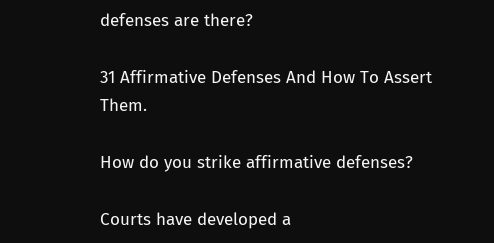defenses are there?

31 Affirmative Defenses And How To Assert Them.

How do you strike affirmative defenses?

Courts have developed a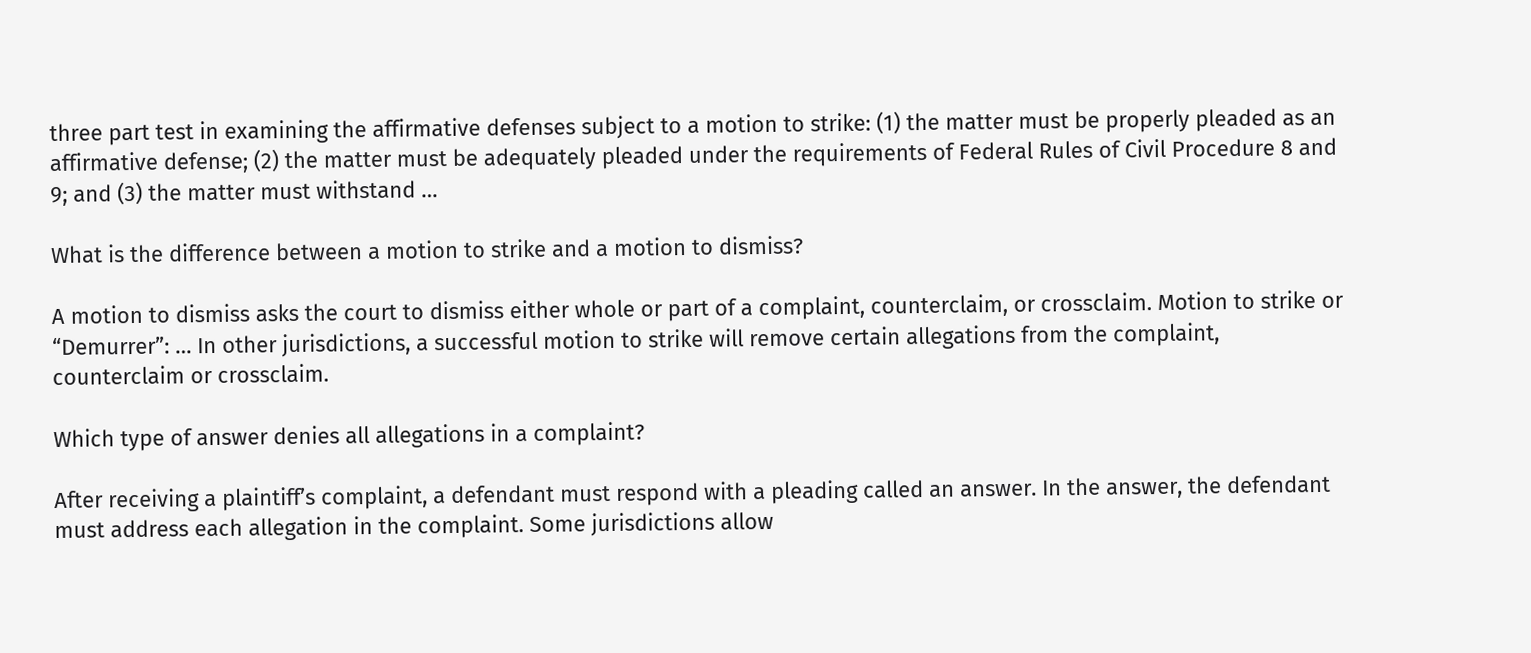three part test in examining the affirmative defenses subject to a motion to strike: (1) the matter must be properly pleaded as an affirmative defense; (2) the matter must be adequately pleaded under the requirements of Federal Rules of Civil Procedure 8 and 9; and (3) the matter must withstand …

What is the difference between a motion to strike and a motion to dismiss?

A motion to dismiss asks the court to dismiss either whole or part of a complaint, counterclaim, or crossclaim. Motion to strike or “Demurrer”: … In other jurisdictions, a successful motion to strike will remove certain allegations from the complaint, counterclaim or crossclaim.

Which type of answer denies all allegations in a complaint?

After receiving a plaintiff’s complaint, a defendant must respond with a pleading called an answer. In the answer, the defendant must address each allegation in the complaint. Some jurisdictions allow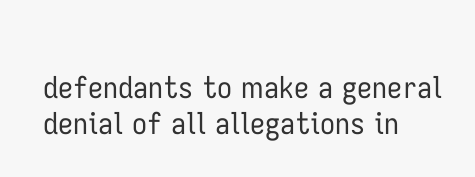defendants to make a general denial of all allegations in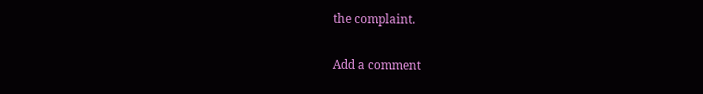the complaint.

Add a comment